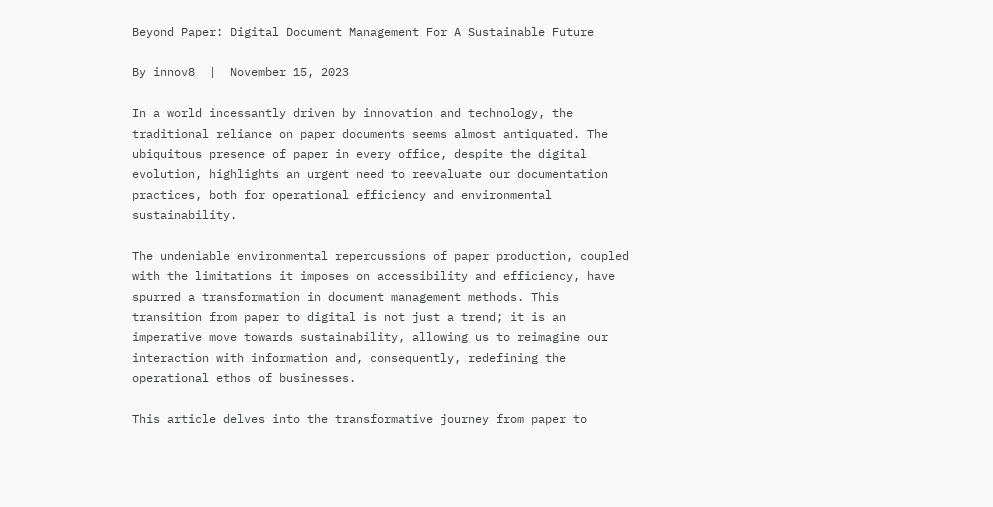Beyond Paper: Digital Document Management For A Sustainable Future

By innov8  |  November 15, 2023

In a world incessantly driven by innovation and technology, the traditional reliance on paper documents seems almost antiquated. The ubiquitous presence of paper in every office, despite the digital evolution, highlights an urgent need to reevaluate our documentation practices, both for operational efficiency and environmental sustainability.

The undeniable environmental repercussions of paper production, coupled with the limitations it imposes on accessibility and efficiency, have spurred a transformation in document management methods. This transition from paper to digital is not just a trend; it is an imperative move towards sustainability, allowing us to reimagine our interaction with information and, consequently, redefining the operational ethos of businesses.

This article delves into the transformative journey from paper to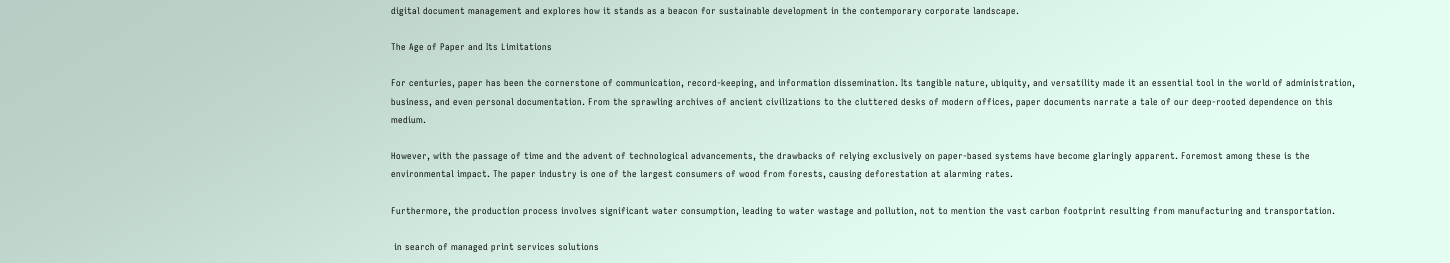digital document management and explores how it stands as a beacon for sustainable development in the contemporary corporate landscape.

The Age of Paper and Its Limitations

For centuries, paper has been the cornerstone of communication, record-keeping, and information dissemination. Its tangible nature, ubiquity, and versatility made it an essential tool in the world of administration, business, and even personal documentation. From the sprawling archives of ancient civilizations to the cluttered desks of modern offices, paper documents narrate a tale of our deep-rooted dependence on this medium.

However, with the passage of time and the advent of technological advancements, the drawbacks of relying exclusively on paper-based systems have become glaringly apparent. Foremost among these is the environmental impact. The paper industry is one of the largest consumers of wood from forests, causing deforestation at alarming rates.

Furthermore, the production process involves significant water consumption, leading to water wastage and pollution, not to mention the vast carbon footprint resulting from manufacturing and transportation.

 in search of managed print services solutions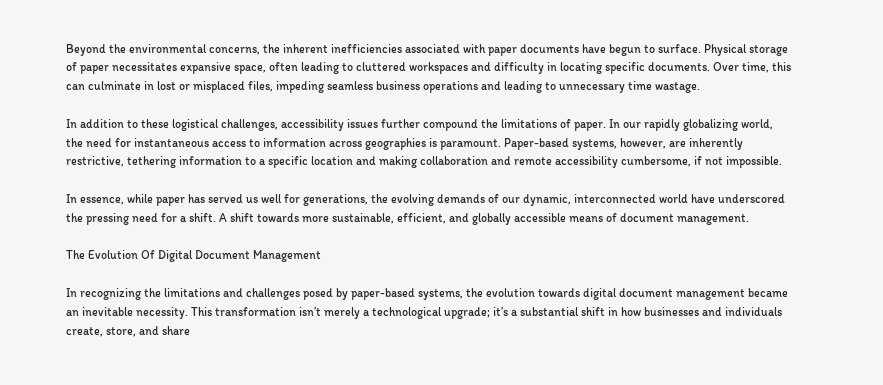Beyond the environmental concerns, the inherent inefficiencies associated with paper documents have begun to surface. Physical storage of paper necessitates expansive space, often leading to cluttered workspaces and difficulty in locating specific documents. Over time, this can culminate in lost or misplaced files, impeding seamless business operations and leading to unnecessary time wastage.

In addition to these logistical challenges, accessibility issues further compound the limitations of paper. In our rapidly globalizing world, the need for instantaneous access to information across geographies is paramount. Paper-based systems, however, are inherently restrictive, tethering information to a specific location and making collaboration and remote accessibility cumbersome, if not impossible.

In essence, while paper has served us well for generations, the evolving demands of our dynamic, interconnected world have underscored the pressing need for a shift. A shift towards more sustainable, efficient, and globally accessible means of document management.

The Evolution Of Digital Document Management

In recognizing the limitations and challenges posed by paper-based systems, the evolution towards digital document management became an inevitable necessity. This transformation isn’t merely a technological upgrade; it’s a substantial shift in how businesses and individuals create, store, and share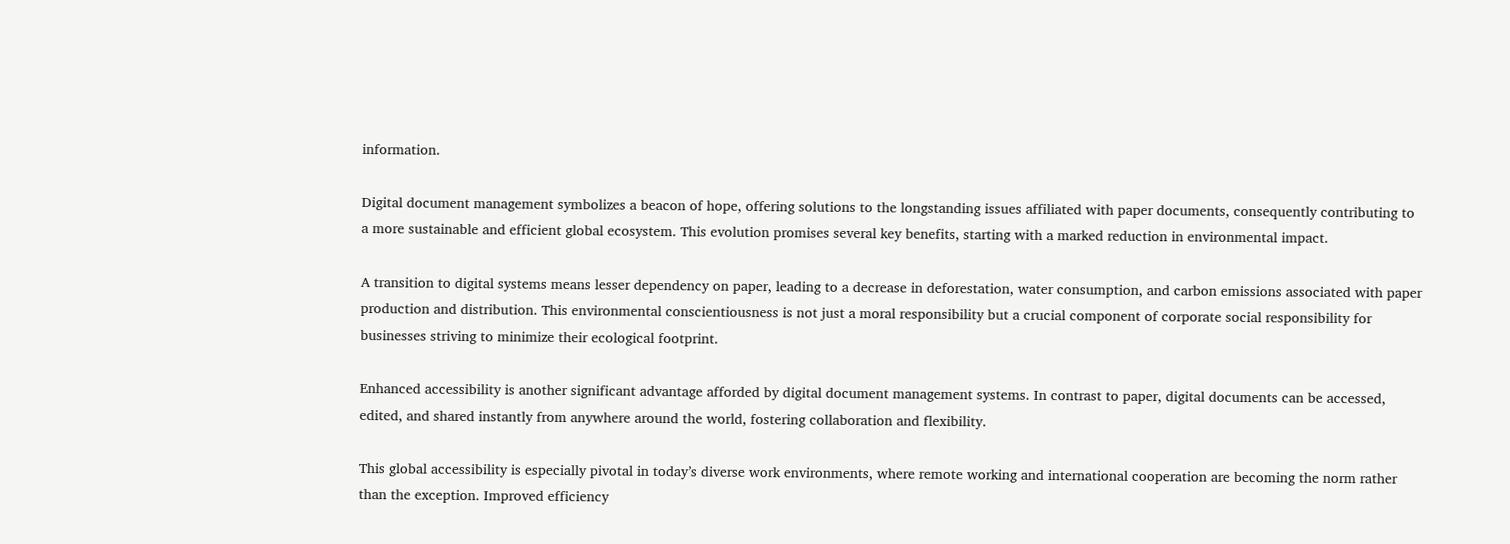information.

Digital document management symbolizes a beacon of hope, offering solutions to the longstanding issues affiliated with paper documents, consequently contributing to a more sustainable and efficient global ecosystem. This evolution promises several key benefits, starting with a marked reduction in environmental impact.

A transition to digital systems means lesser dependency on paper, leading to a decrease in deforestation, water consumption, and carbon emissions associated with paper production and distribution. This environmental conscientiousness is not just a moral responsibility but a crucial component of corporate social responsibility for businesses striving to minimize their ecological footprint.

Enhanced accessibility is another significant advantage afforded by digital document management systems. In contrast to paper, digital documents can be accessed, edited, and shared instantly from anywhere around the world, fostering collaboration and flexibility.

This global accessibility is especially pivotal in today’s diverse work environments, where remote working and international cooperation are becoming the norm rather than the exception. Improved efficiency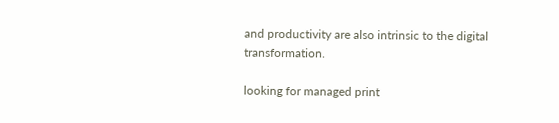and productivity are also intrinsic to the digital transformation.

looking for managed print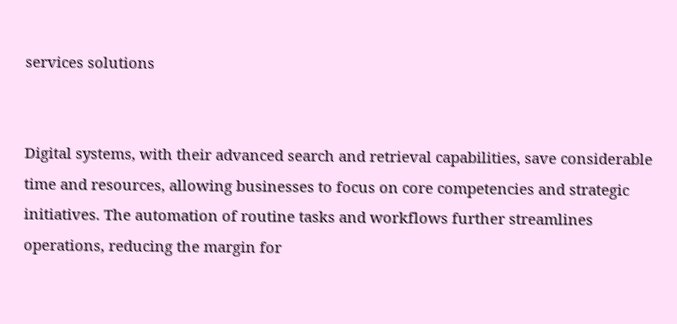services solutions


Digital systems, with their advanced search and retrieval capabilities, save considerable time and resources, allowing businesses to focus on core competencies and strategic initiatives. The automation of routine tasks and workflows further streamlines operations, reducing the margin for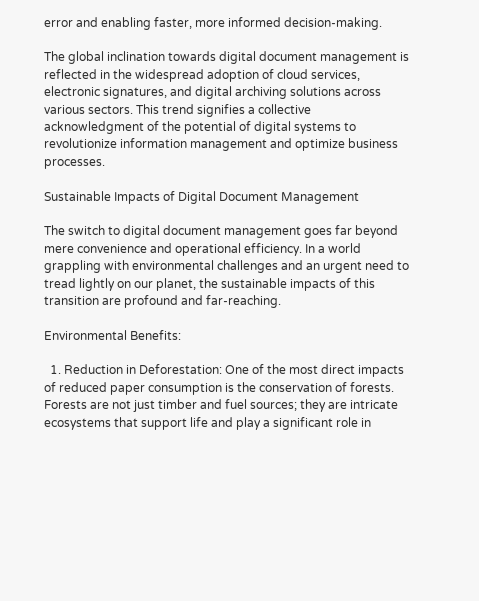error and enabling faster, more informed decision-making.

The global inclination towards digital document management is reflected in the widespread adoption of cloud services, electronic signatures, and digital archiving solutions across various sectors. This trend signifies a collective acknowledgment of the potential of digital systems to revolutionize information management and optimize business processes.

Sustainable Impacts of Digital Document Management

The switch to digital document management goes far beyond mere convenience and operational efficiency. In a world grappling with environmental challenges and an urgent need to tread lightly on our planet, the sustainable impacts of this transition are profound and far-reaching.

Environmental Benefits:

  1. Reduction in Deforestation: One of the most direct impacts of reduced paper consumption is the conservation of forests. Forests are not just timber and fuel sources; they are intricate ecosystems that support life and play a significant role in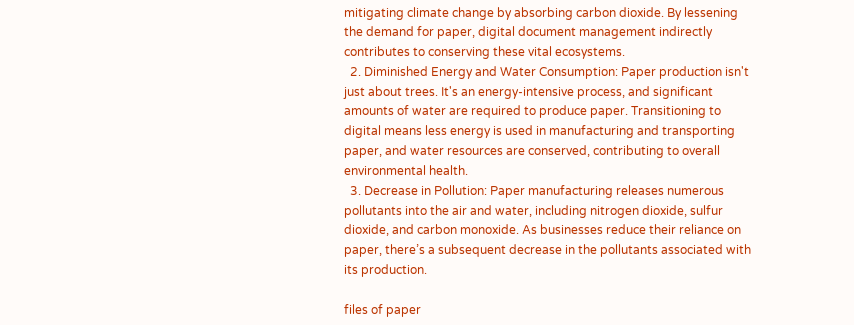mitigating climate change by absorbing carbon dioxide. By lessening the demand for paper, digital document management indirectly contributes to conserving these vital ecosystems.
  2. Diminished Energy and Water Consumption: Paper production isn't just about trees. It's an energy-intensive process, and significant amounts of water are required to produce paper. Transitioning to digital means less energy is used in manufacturing and transporting paper, and water resources are conserved, contributing to overall environmental health.
  3. Decrease in Pollution: Paper manufacturing releases numerous pollutants into the air and water, including nitrogen dioxide, sulfur dioxide, and carbon monoxide. As businesses reduce their reliance on paper, there’s a subsequent decrease in the pollutants associated with its production.

files of paper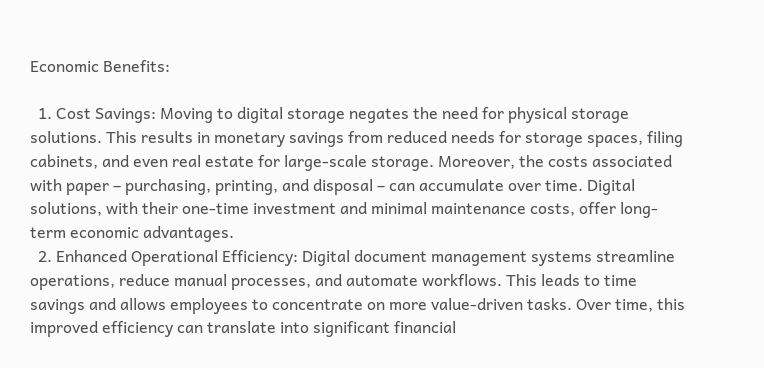Economic Benefits:

  1. Cost Savings: Moving to digital storage negates the need for physical storage solutions. This results in monetary savings from reduced needs for storage spaces, filing cabinets, and even real estate for large-scale storage. Moreover, the costs associated with paper – purchasing, printing, and disposal – can accumulate over time. Digital solutions, with their one-time investment and minimal maintenance costs, offer long-term economic advantages.
  2. Enhanced Operational Efficiency: Digital document management systems streamline operations, reduce manual processes, and automate workflows. This leads to time savings and allows employees to concentrate on more value-driven tasks. Over time, this improved efficiency can translate into significant financial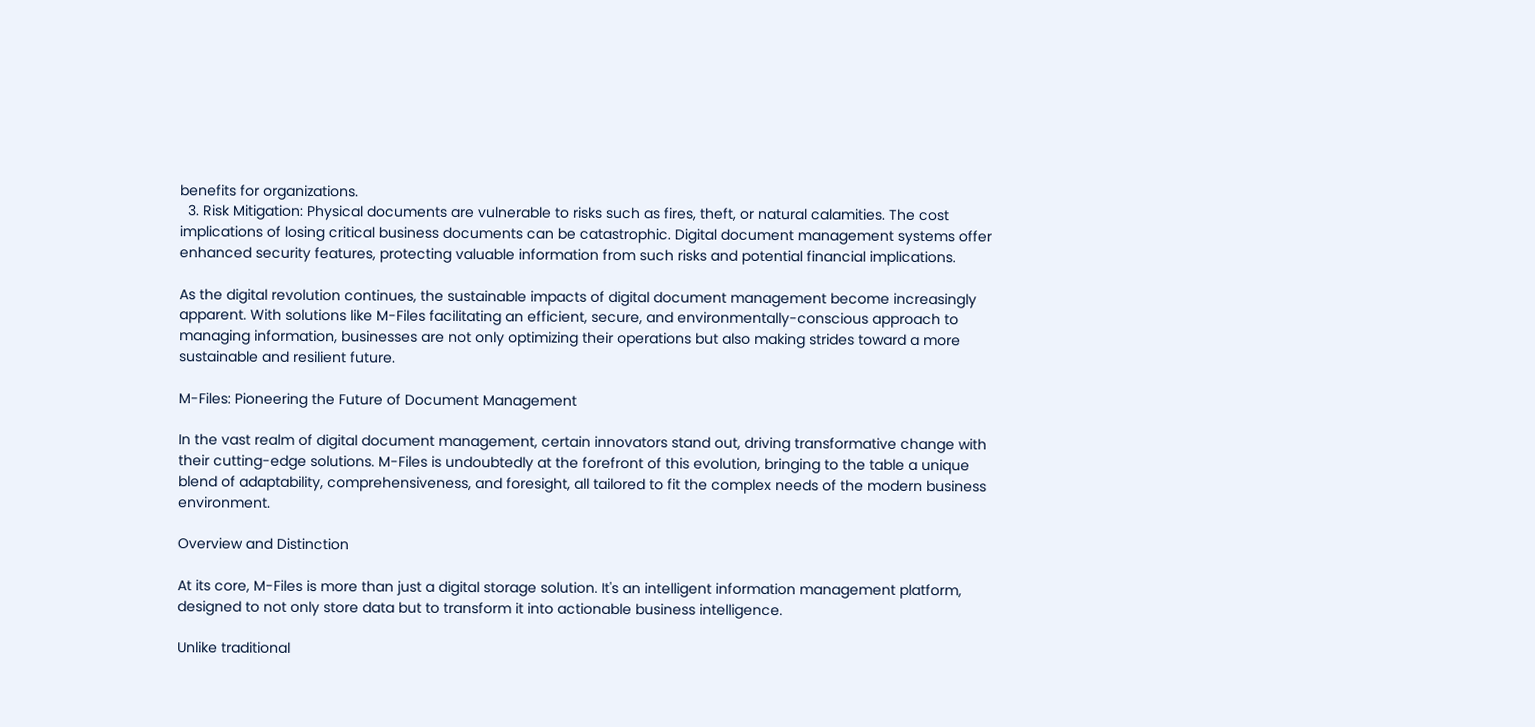benefits for organizations.
  3. Risk Mitigation: Physical documents are vulnerable to risks such as fires, theft, or natural calamities. The cost implications of losing critical business documents can be catastrophic. Digital document management systems offer enhanced security features, protecting valuable information from such risks and potential financial implications.

As the digital revolution continues, the sustainable impacts of digital document management become increasingly apparent. With solutions like M-Files facilitating an efficient, secure, and environmentally-conscious approach to managing information, businesses are not only optimizing their operations but also making strides toward a more sustainable and resilient future.

M-Files: Pioneering the Future of Document Management

In the vast realm of digital document management, certain innovators stand out, driving transformative change with their cutting-edge solutions. M-Files is undoubtedly at the forefront of this evolution, bringing to the table a unique blend of adaptability, comprehensiveness, and foresight, all tailored to fit the complex needs of the modern business environment.

Overview and Distinction

At its core, M-Files is more than just a digital storage solution. It's an intelligent information management platform, designed to not only store data but to transform it into actionable business intelligence.

Unlike traditional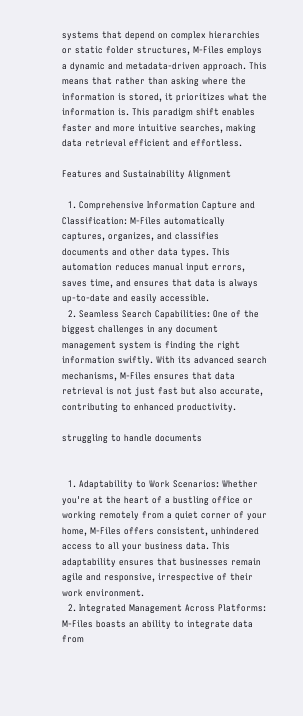systems that depend on complex hierarchies or static folder structures, M-Files employs a dynamic and metadata-driven approach. This means that rather than asking where the information is stored, it prioritizes what the information is. This paradigm shift enables faster and more intuitive searches, making data retrieval efficient and effortless.

Features and Sustainability Alignment

  1. Comprehensive Information Capture and Classification: M-Files automatically captures, organizes, and classifies documents and other data types. This automation reduces manual input errors, saves time, and ensures that data is always up-to-date and easily accessible.
  2. Seamless Search Capabilities: One of the biggest challenges in any document management system is finding the right information swiftly. With its advanced search mechanisms, M-Files ensures that data retrieval is not just fast but also accurate, contributing to enhanced productivity.

struggling to handle documents


  1. Adaptability to Work Scenarios: Whether you're at the heart of a bustling office or working remotely from a quiet corner of your home, M-Files offers consistent, unhindered access to all your business data. This adaptability ensures that businesses remain agile and responsive, irrespective of their work environment.
  2. Integrated Management Across Platforms: M-Files boasts an ability to integrate data from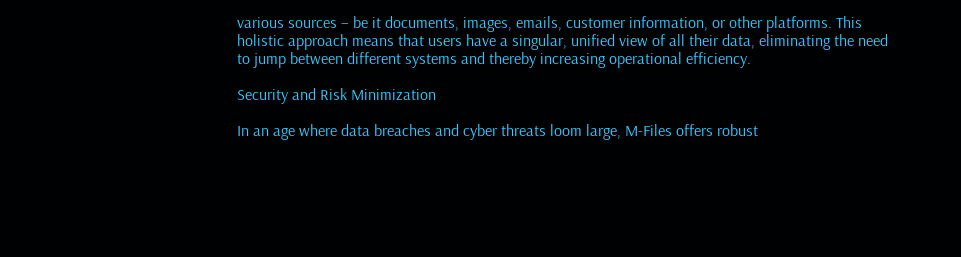various sources – be it documents, images, emails, customer information, or other platforms. This holistic approach means that users have a singular, unified view of all their data, eliminating the need to jump between different systems and thereby increasing operational efficiency.

Security and Risk Minimization

In an age where data breaches and cyber threats loom large, M-Files offers robust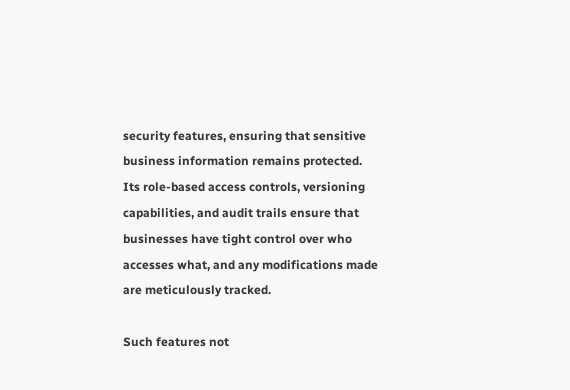security features, ensuring that sensitive business information remains protected. Its role-based access controls, versioning capabilities, and audit trails ensure that businesses have tight control over who accesses what, and any modifications made are meticulously tracked.

Such features not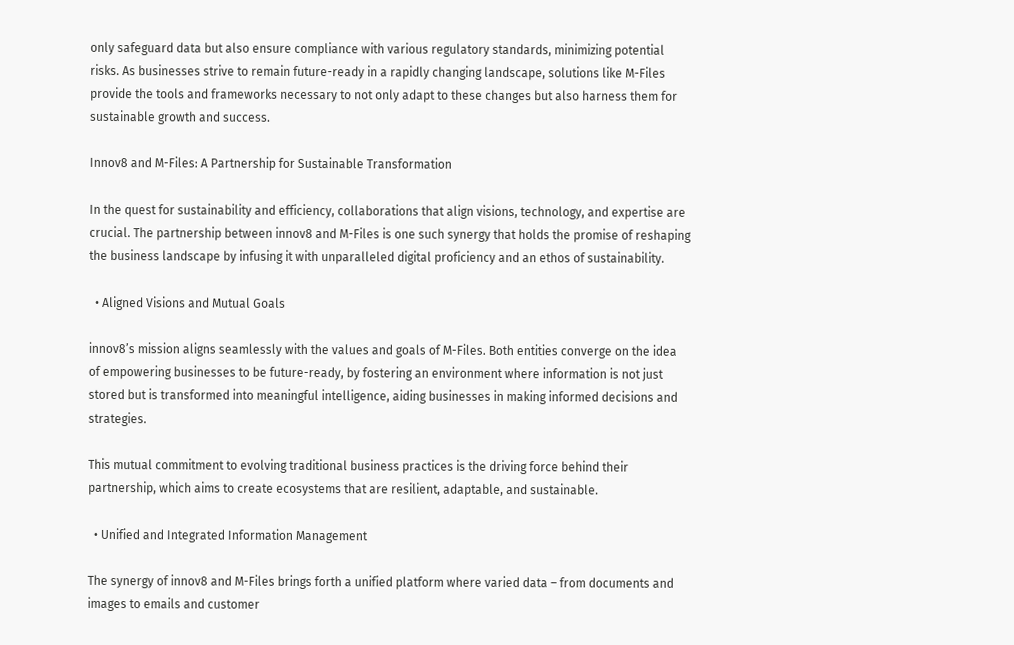only safeguard data but also ensure compliance with various regulatory standards, minimizing potential risks. As businesses strive to remain future-ready in a rapidly changing landscape, solutions like M-Files provide the tools and frameworks necessary to not only adapt to these changes but also harness them for sustainable growth and success.

Innov8 and M-Files: A Partnership for Sustainable Transformation

In the quest for sustainability and efficiency, collaborations that align visions, technology, and expertise are crucial. The partnership between innov8 and M-Files is one such synergy that holds the promise of reshaping the business landscape by infusing it with unparalleled digital proficiency and an ethos of sustainability.

  • Aligned Visions and Mutual Goals

innov8’s mission aligns seamlessly with the values and goals of M-Files. Both entities converge on the idea of empowering businesses to be future-ready, by fostering an environment where information is not just stored but is transformed into meaningful intelligence, aiding businesses in making informed decisions and strategies.

This mutual commitment to evolving traditional business practices is the driving force behind their partnership, which aims to create ecosystems that are resilient, adaptable, and sustainable.

  • Unified and Integrated Information Management

The synergy of innov8 and M-Files brings forth a unified platform where varied data – from documents and images to emails and customer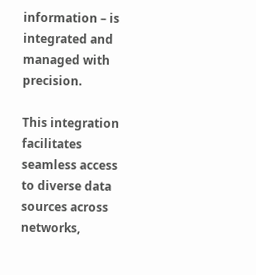information – is integrated and managed with precision.

This integration facilitates seamless access to diverse data sources across networks,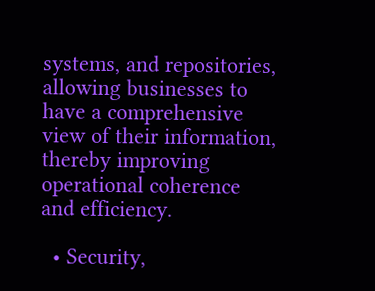systems, and repositories, allowing businesses to have a comprehensive view of their information, thereby improving operational coherence and efficiency.

  • Security,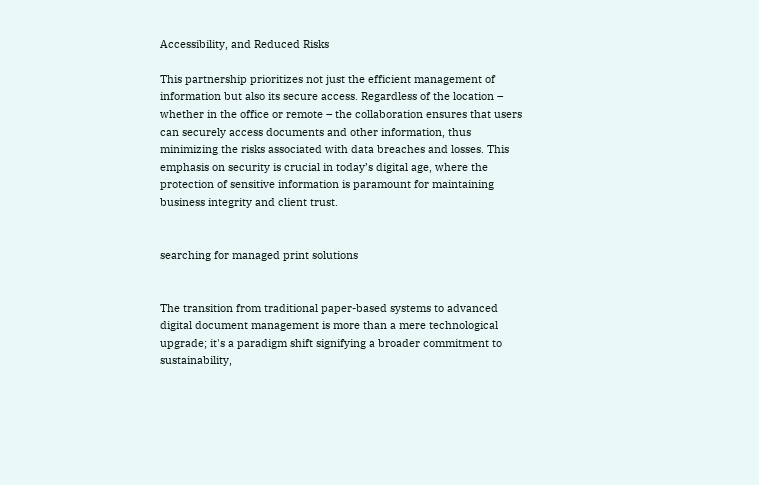Accessibility, and Reduced Risks

This partnership prioritizes not just the efficient management of information but also its secure access. Regardless of the location – whether in the office or remote – the collaboration ensures that users can securely access documents and other information, thus minimizing the risks associated with data breaches and losses. This emphasis on security is crucial in today’s digital age, where the protection of sensitive information is paramount for maintaining business integrity and client trust.


searching for managed print solutions


The transition from traditional paper-based systems to advanced digital document management is more than a mere technological upgrade; it's a paradigm shift signifying a broader commitment to sustainability,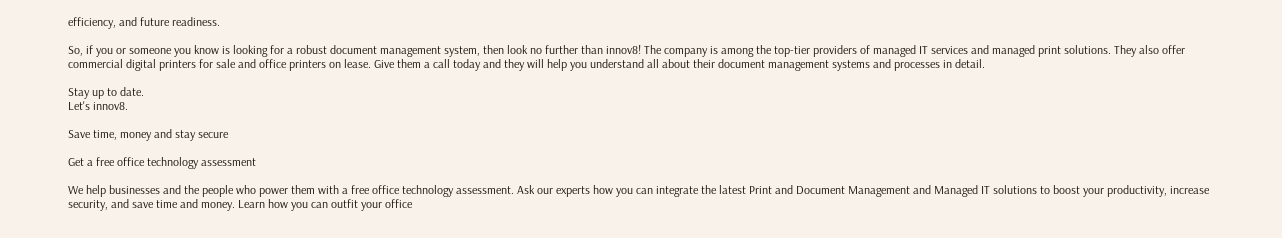efficiency, and future readiness.

So, if you or someone you know is looking for a robust document management system, then look no further than innov8! The company is among the top-tier providers of managed IT services and managed print solutions. They also offer commercial digital printers for sale and office printers on lease. Give them a call today and they will help you understand all about their document management systems and processes in detail.

Stay up to date.
Let's innov8.

Save time, money and stay secure

Get a free office technology assessment

We help businesses and the people who power them with a free office technology assessment. Ask our experts how you can integrate the latest Print and Document Management and Managed IT solutions to boost your productivity, increase security, and save time and money. Learn how you can outfit your office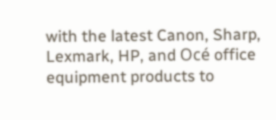with the latest Canon, Sharp, Lexmark, HP, and Océ office equipment products to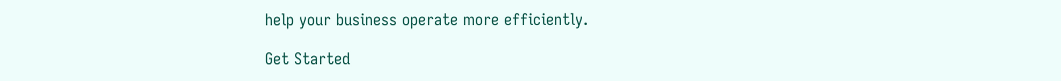help your business operate more efficiently.

Get Started